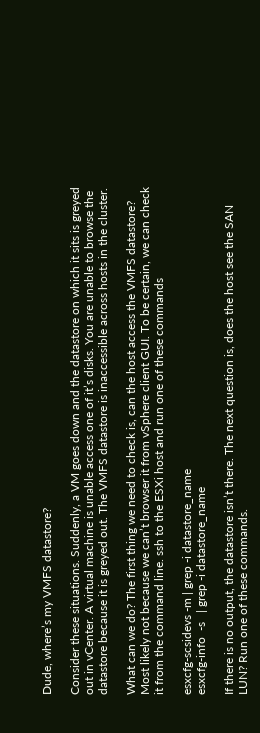Dude, where’s my VMFS datastore?

Consider these situations. Suddenly, a VM goes down and the datastore on which it sits is greyed out in vCenter. A virtual machine is unable access one of it’s disks. You are unable to browse the datastore because it is greyed out. The VMFS datastore is inaccessible across hosts in the cluster.

What can we do? The first thing we need to check is, can the host access the VMFS datastore? Most likely not because we can’t browser it from vSphere client GUI. To be certain, we can check it from the command line. ssh to the ESXi host and run one of these commands

esxcfg-scsidevs -m | grep -i datastore_name
esxcfg-info  -s   | grep -i datastore_name

If there is no output, the datastore isn’t there. The next question is, does the host see the SAN LUN? Run one of these commands.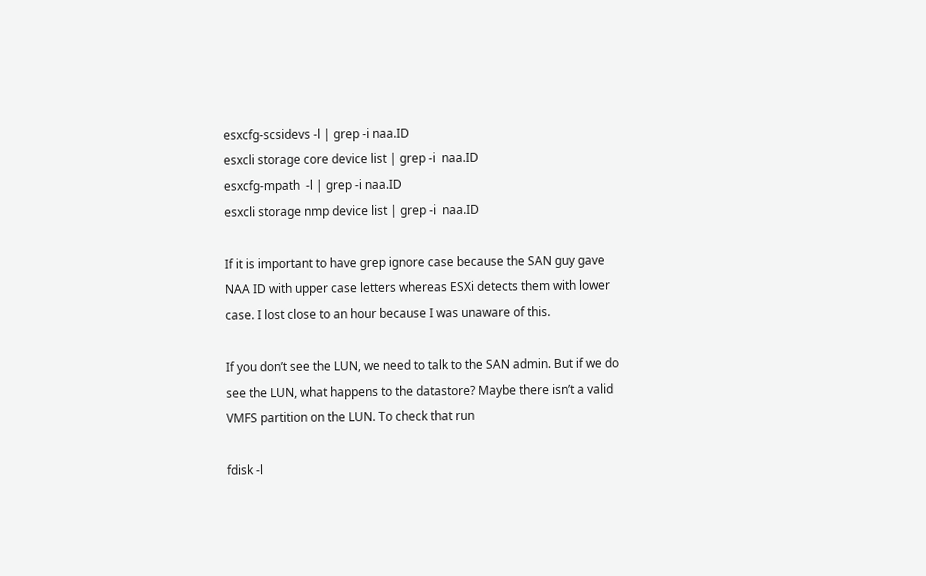esxcfg-scsidevs -l | grep -i naa.ID
esxcli storage core device list | grep -i  naa.ID
esxcfg-mpath  -l | grep -i naa.ID
esxcli storage nmp device list | grep -i  naa.ID

If it is important to have grep ignore case because the SAN guy gave NAA ID with upper case letters whereas ESXi detects them with lower case. I lost close to an hour because I was unaware of this.

If you don’t see the LUN, we need to talk to the SAN admin. But if we do see the LUN, what happens to the datastore? Maybe there isn’t a valid VMFS partition on the LUN. To check that run

fdisk -l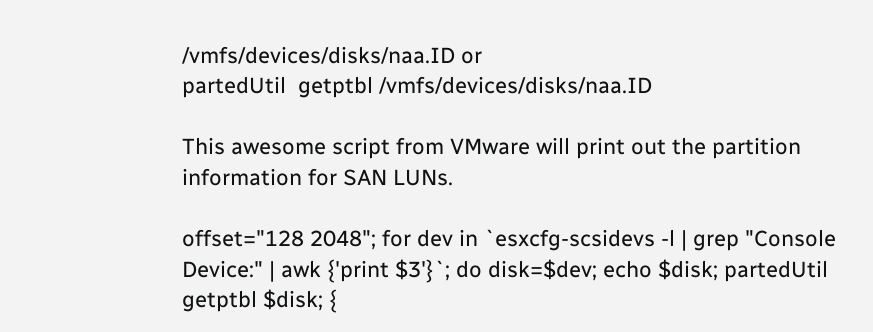/vmfs/devices/disks/naa.ID or
partedUtil  getptbl /vmfs/devices/disks/naa.ID

This awesome script from VMware will print out the partition information for SAN LUNs.

offset="128 2048"; for dev in `esxcfg-scsidevs -l | grep "Console Device:" | awk {'print $3'}`; do disk=$dev; echo $disk; partedUtil getptbl $disk; {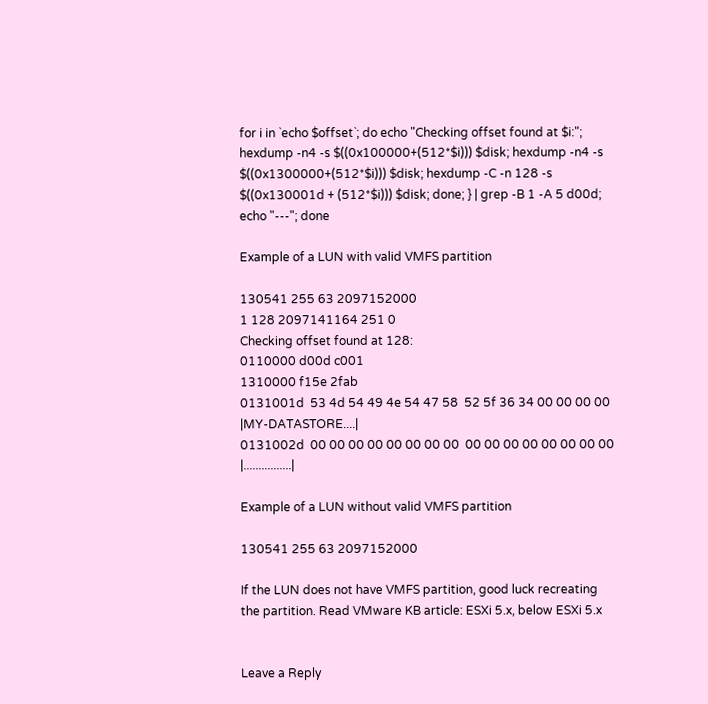for i in `echo $offset`; do echo "Checking offset found at $i:"; hexdump -n4 -s $((0x100000+(512*$i))) $disk; hexdump -n4 -s $((0x1300000+(512*$i))) $disk; hexdump -C -n 128 -s $((0x130001d + (512*$i))) $disk; done; } | grep -B 1 -A 5 d00d; echo "---"; done

Example of a LUN with valid VMFS partition

130541 255 63 2097152000
1 128 2097141164 251 0
Checking offset found at 128:
0110000 d00d c001
1310000 f15e 2fab
0131001d  53 4d 54 49 4e 54 47 58  52 5f 36 34 00 00 00 00  |MY-DATASTORE....|
0131002d  00 00 00 00 00 00 00 00  00 00 00 00 00 00 00 00  |................|

Example of a LUN without valid VMFS partition

130541 255 63 2097152000

If the LUN does not have VMFS partition, good luck recreating the partition. Read VMware KB article: ESXi 5.x, below ESXi 5.x


Leave a Reply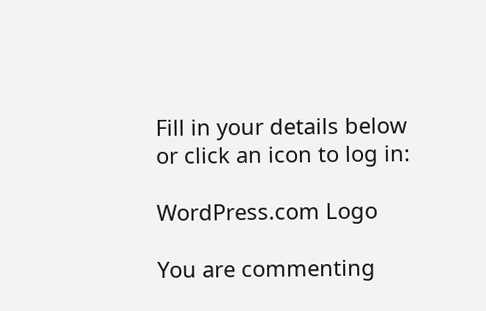Fill in your details below or click an icon to log in:

WordPress.com Logo

You are commenting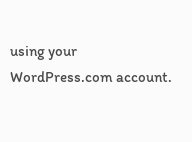using your WordPress.com account.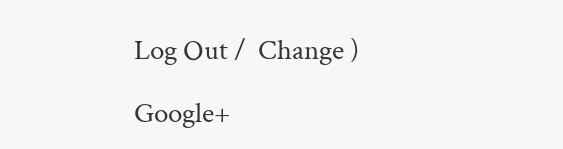Log Out /  Change )

Google+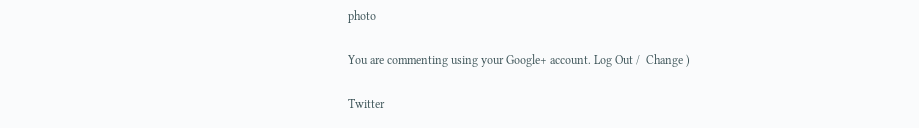photo

You are commenting using your Google+ account. Log Out /  Change )

Twitter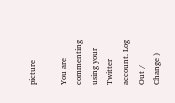picture

You are commenting using your Twitter account. Log Out /  Change )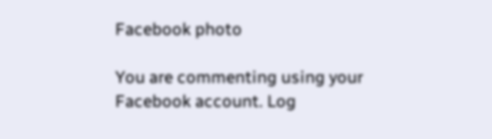Facebook photo

You are commenting using your Facebook account. Log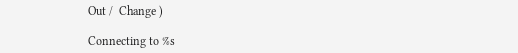Out /  Change )

Connecting to %s